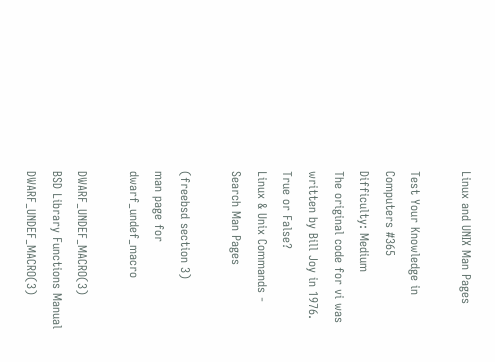Linux and UNIX Man Pages

Test Your Knowledge in Computers #365
Difficulty: Medium
The original code for vi was written by Bill Joy in 1976.
True or False?
Linux & Unix Commands - Search Man Pages

(freebsd section 3)
man page for dwarf_undef_macro

DWARF_UNDEF_MACRO(3)                       BSD Library Functions Manual                       DWARF_UNDEF_MACRO(3)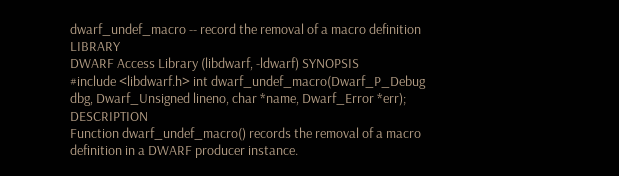dwarf_undef_macro -- record the removal of a macro definition LIBRARY
DWARF Access Library (libdwarf, -ldwarf) SYNOPSIS
#include <libdwarf.h> int dwarf_undef_macro(Dwarf_P_Debug dbg, Dwarf_Unsigned lineno, char *name, Dwarf_Error *err); DESCRIPTION
Function dwarf_undef_macro() records the removal of a macro definition in a DWARF producer instance.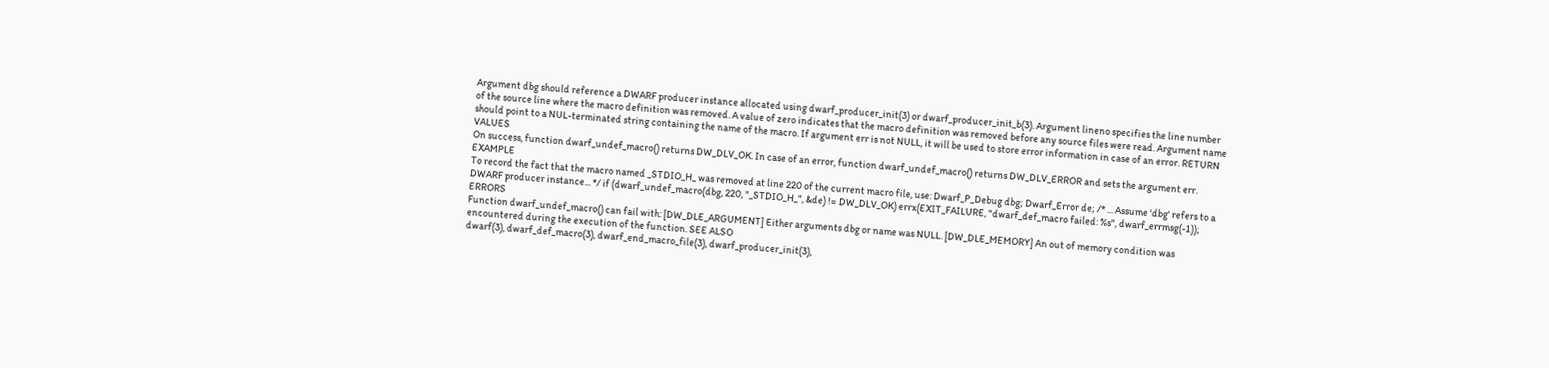Argument dbg should reference a DWARF producer instance allocated using dwarf_producer_init(3) or dwarf_producer_init_b(3). Argument lineno specifies the line number of the source line where the macro definition was removed. A value of zero indicates that the macro definition was removed before any source files were read. Argument name should point to a NUL-terminated string containing the name of the macro. If argument err is not NULL, it will be used to store error information in case of an error. RETURN VALUES
On success, function dwarf_undef_macro() returns DW_DLV_OK. In case of an error, function dwarf_undef_macro() returns DW_DLV_ERROR and sets the argument err. EXAMPLE
To record the fact that the macro named _STDIO_H_ was removed at line 220 of the current macro file, use: Dwarf_P_Debug dbg; Dwarf_Error de; /* ... Assume 'dbg' refers to a DWARF producer instance... */ if (dwarf_undef_macro(dbg, 220, "_STDIO_H_", &de) != DW_DLV_OK) errx(EXIT_FAILURE, "dwarf_def_macro failed: %s", dwarf_errmsg(-1)); ERRORS
Function dwarf_undef_macro() can fail with: [DW_DLE_ARGUMENT] Either arguments dbg or name was NULL. [DW_DLE_MEMORY] An out of memory condition was encountered during the execution of the function. SEE ALSO
dwarf(3), dwarf_def_macro(3), dwarf_end_macro_file(3), dwarf_producer_init(3),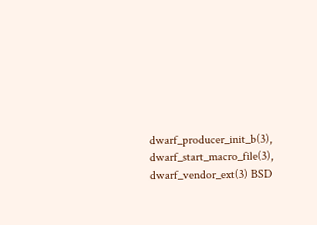dwarf_producer_init_b(3), dwarf_start_macro_file(3), dwarf_vendor_ext(3) BSD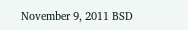November 9, 2011 BSD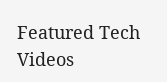Featured Tech Videos